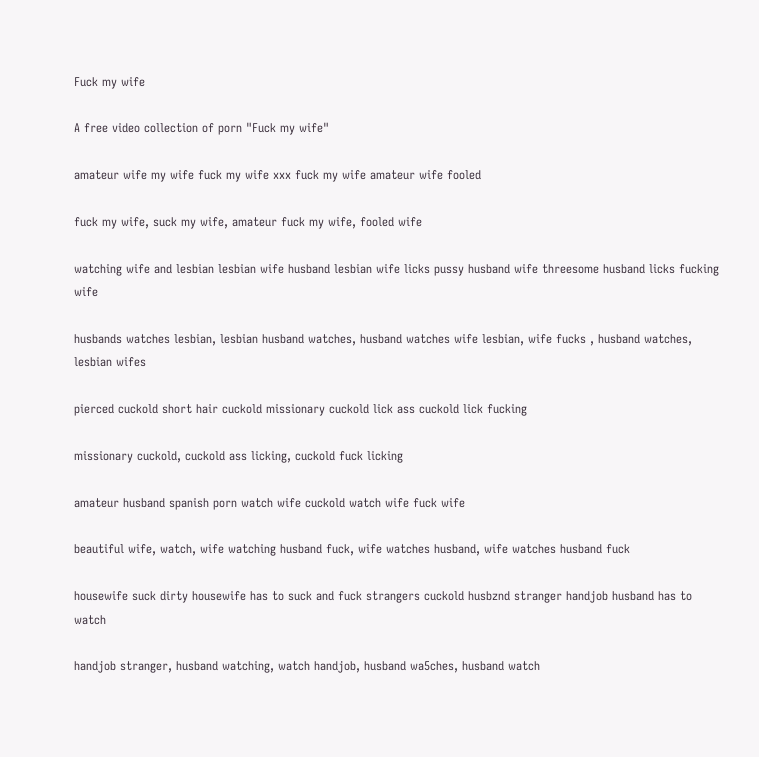Fuck my wife

A free video collection of porn "Fuck my wife"

amateur wife my wife fuck my wife xxx fuck my wife amateur wife fooled

fuck my wife, suck my wife, amateur fuck my wife, fooled wife

watching wife and lesbian lesbian wife husband lesbian wife licks pussy husband wife threesome husband licks fucking wife

husbands watches lesbian, lesbian husband watches, husband watches wife lesbian, wife fucks , husband watches, lesbian wifes

pierced cuckold short hair cuckold missionary cuckold lick ass cuckold lick fucking

missionary cuckold, cuckold ass licking, cuckold fuck licking

amateur husband spanish porn watch wife cuckold watch wife fuck wife

beautiful wife, watch, wife watching husband fuck, wife watches husband, wife watches husband fuck

housewife suck dirty housewife has to suck and fuck strangers cuckold husbznd stranger handjob husband has to watch

handjob stranger, husband watching, watch handjob, husband wa5ches, husband watch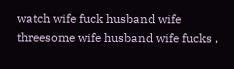watch wife fuck husband wife threesome wife husband wife fucks ,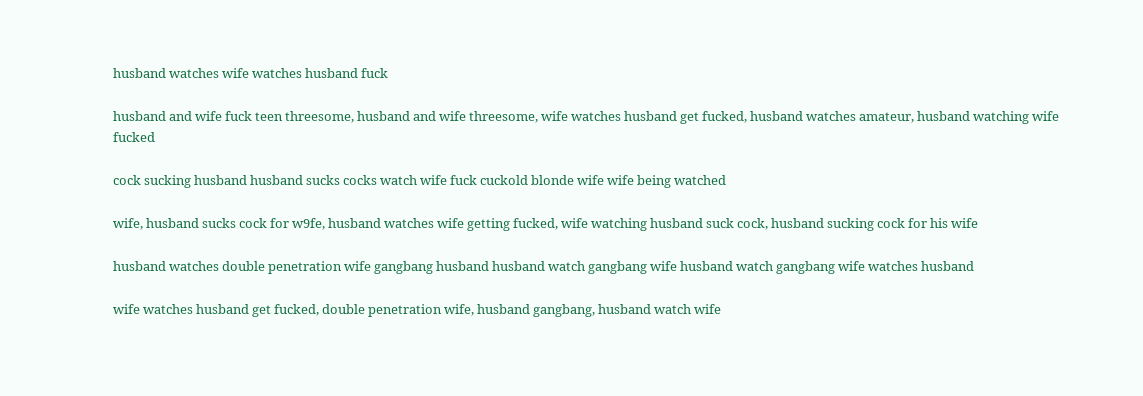husband watches wife watches husband fuck

husband and wife fuck teen threesome, husband and wife threesome, wife watches husband get fucked, husband watches amateur, husband watching wife fucked

cock sucking husband husband sucks cocks watch wife fuck cuckold blonde wife wife being watched

wife, husband sucks cock for w9fe, husband watches wife getting fucked, wife watching husband suck cock, husband sucking cock for his wife

husband watches double penetration wife gangbang husband husband watch gangbang wife husband watch gangbang wife watches husband

wife watches husband get fucked, double penetration wife, husband gangbang, husband watch wife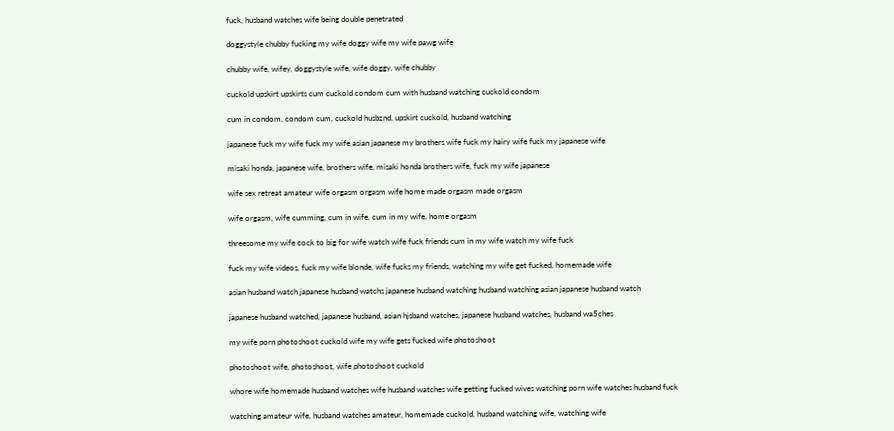fuck, husband watches wife being double penetrated

doggystyle chubby fucking my wife doggy wife my wife pawg wife

chubby wife, wifey, doggystyle wife, wife doggy, wife chubby

cuckold upskirt upskirts cum cuckold condom cum with husband watching cuckold condom

cum in condom, condom cum, cuckold husbznd, upskirt cuckold, husband watching

japanese fuck my wife fuck my wife asian japanese my brothers wife fuck my hairy wife fuck my japanese wife

misaki honda, japanese wife, brothers wife, misaki honda brothers wife, fuck my wife japanese

wife sex retreat amateur wife orgasm orgasm wife home made orgasm made orgasm

wife orgasm, wife cumming, cum in wife, cum in my wife, home orgasm

threesome my wife cock to big for wife watch wife fuck friends cum in my wife watch my wife fuck

fuck my wife videos, fuck my wife blonde, wife fucks my friends, watching my wife get fucked, homemade wife

asian husband watch japanese husband watchs japanese husband watching husband watching asian japanese husband watch

japanese husband watched, japanese husband, asian hjsband watches, japanese husband watches, husband wa5ches

my wife porn photoshoot cuckold wife my wife gets fucked wife photoshoot

photoshoot wife, photoshoot, wife photoshoot cuckold

whore wife homemade husband watches wife husband watches wife getting fucked wives watching porn wife watches husband fuck

watching amateur wife, husband watches amateur, homemade cuckold, husband watching wife, watching wife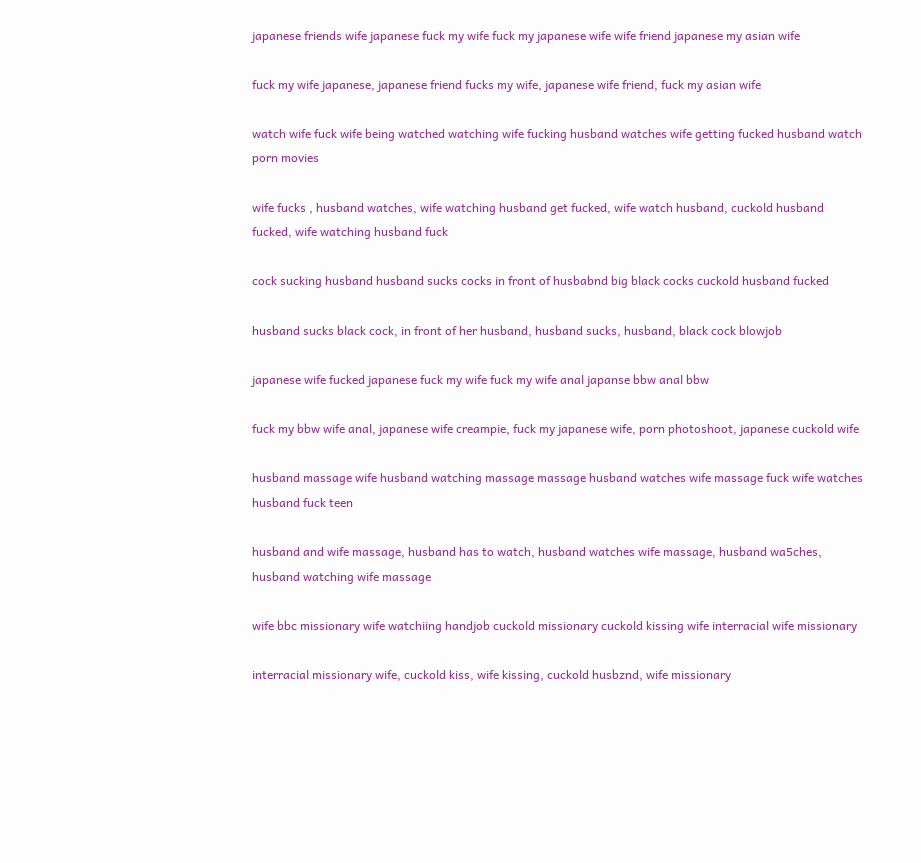japanese friends wife japanese fuck my wife fuck my japanese wife wife friend japanese my asian wife

fuck my wife japanese, japanese friend fucks my wife, japanese wife friend, fuck my asian wife

watch wife fuck wife being watched watching wife fucking husband watches wife getting fucked husband watch porn movies

wife fucks , husband watches, wife watching husband get fucked, wife watch husband, cuckold husband fucked, wife watching husband fuck

cock sucking husband husband sucks cocks in front of husbabnd big black cocks cuckold husband fucked

husband sucks black cock, in front of her husband, husband sucks, husband, black cock blowjob

japanese wife fucked japanese fuck my wife fuck my wife anal japanse bbw anal bbw

fuck my bbw wife anal, japanese wife creampie, fuck my japanese wife, porn photoshoot, japanese cuckold wife

husband massage wife husband watching massage massage husband watches wife massage fuck wife watches husband fuck teen

husband and wife massage, husband has to watch, husband watches wife massage, husband wa5ches, husband watching wife massage

wife bbc missionary wife watchiing handjob cuckold missionary cuckold kissing wife interracial wife missionary

interracial missionary wife, cuckold kiss, wife kissing, cuckold husbznd, wife missionary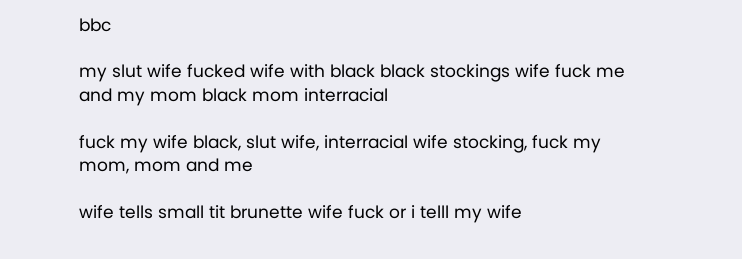bbc

my slut wife fucked wife with black black stockings wife fuck me and my mom black mom interracial

fuck my wife black, slut wife, interracial wife stocking, fuck my mom, mom and me

wife tells small tit brunette wife fuck or i telll my wife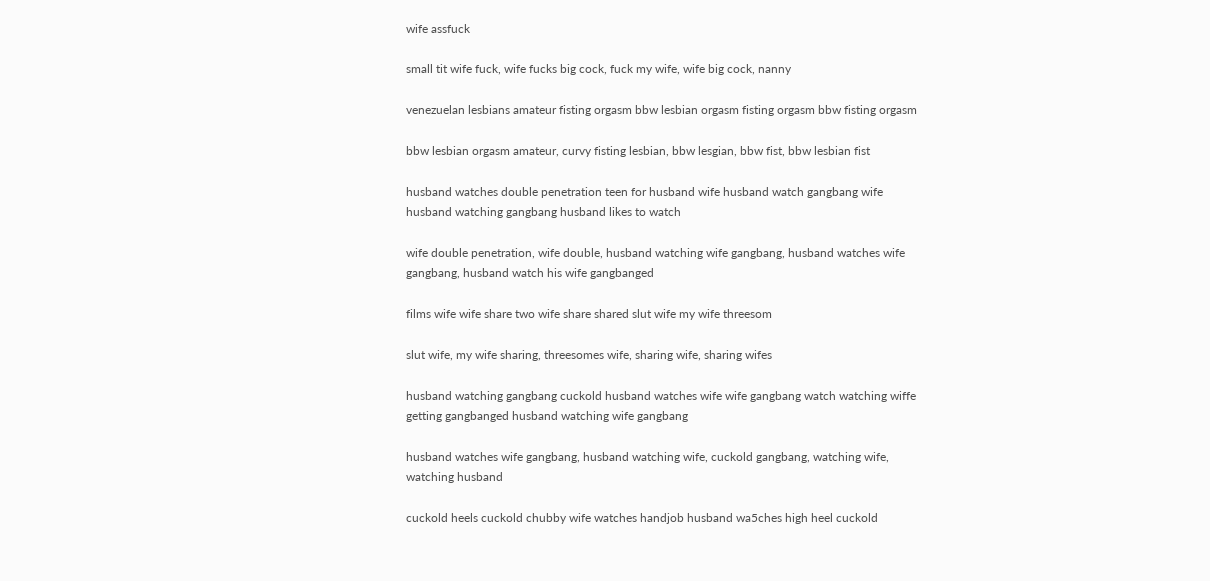wife assfuck

small tit wife fuck, wife fucks big cock, fuck my wife, wife big cock, nanny

venezuelan lesbians amateur fisting orgasm bbw lesbian orgasm fisting orgasm bbw fisting orgasm

bbw lesbian orgasm amateur, curvy fisting lesbian, bbw lesgian, bbw fist, bbw lesbian fist

husband watches double penetration teen for husband wife husband watch gangbang wife husband watching gangbang husband likes to watch

wife double penetration, wife double, husband watching wife gangbang, husband watches wife gangbang, husband watch his wife gangbanged

films wife wife share two wife share shared slut wife my wife threesom

slut wife, my wife sharing, threesomes wife, sharing wife, sharing wifes

husband watching gangbang cuckold husband watches wife wife gangbang watch watching wiffe getting gangbanged husband watching wife gangbang

husband watches wife gangbang, husband watching wife, cuckold gangbang, watching wife, watching husband

cuckold heels cuckold chubby wife watches handjob husband wa5ches high heel cuckold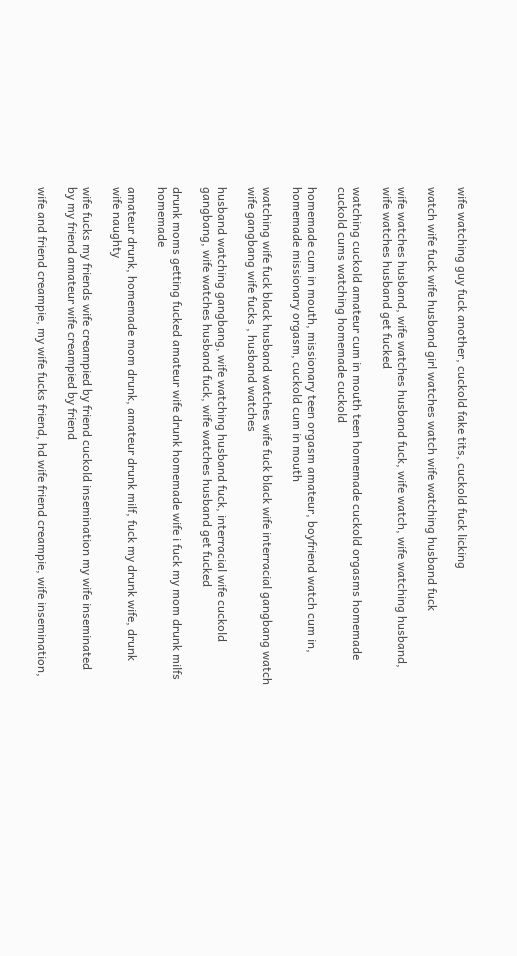wife watching guy fuck another, cuckold fake tits, cuckold fuck licking

watch wife fuck wife husband girl watches watch wife watching husband fuck

wife watches husband, wife watches husband fuck, wife watch, wife watching husband, wife watches husband get fucked

watching cuckold amateur cum in mouth teen homemade cuckold orgasms homemade cuckold cums watching homemade cuckold

homemade cum in mouth, missionary teen orgasm amateur, boyfriend watch cum in, homemade missionary orgasm, cuckold cum in mouth

watching wife fuck black husband watches wife fuck black wife interracial gangbang watch wife gangbang wife fucks , husband watches

husband watching gangbang, wife watching husband fuck, interracial wife cuckold gangbang, wife watches husband fuck, wife watches husband get fucked

drunk moms getting fucked amateur wife drunk homemade wife i fuck my mom drunk milfs homemade

amateur drunk, homemade mom drunk, amateur drunk milf, fuck my drunk wife, drunk wife naughty

wife fucks my friends wife creampied by friend cuckold insemination my wife inseminated by my friend amateur wife creampied by friend

wife and friend creampie, my wife fucks friend, hd wife friend creampie, wife insemination,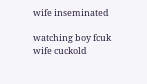wife inseminated

watching boy fcuk wife cuckold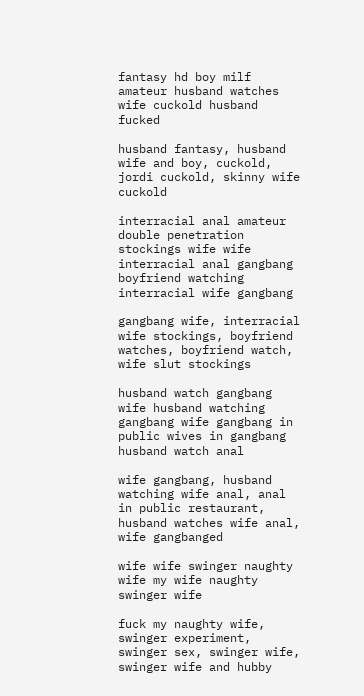fantasy hd boy milf amateur husband watches wife cuckold husband fucked

husband fantasy, husband wife and boy, cuckold, jordi cuckold, skinny wife cuckold

interracial anal amateur double penetration stockings wife wife interracial anal gangbang boyfriend watching interracial wife gangbang

gangbang wife, interracial wife stockings, boyfriend watches, boyfriend watch, wife slut stockings

husband watch gangbang wife husband watching gangbang wife gangbang in public wives in gangbang husband watch anal

wife gangbang, husband watching wife anal, anal in public restaurant, husband watches wife anal, wife gangbanged

wife wife swinger naughty wife my wife naughty swinger wife

fuck my naughty wife, swinger experiment, swinger sex, swinger wife, swinger wife and hubby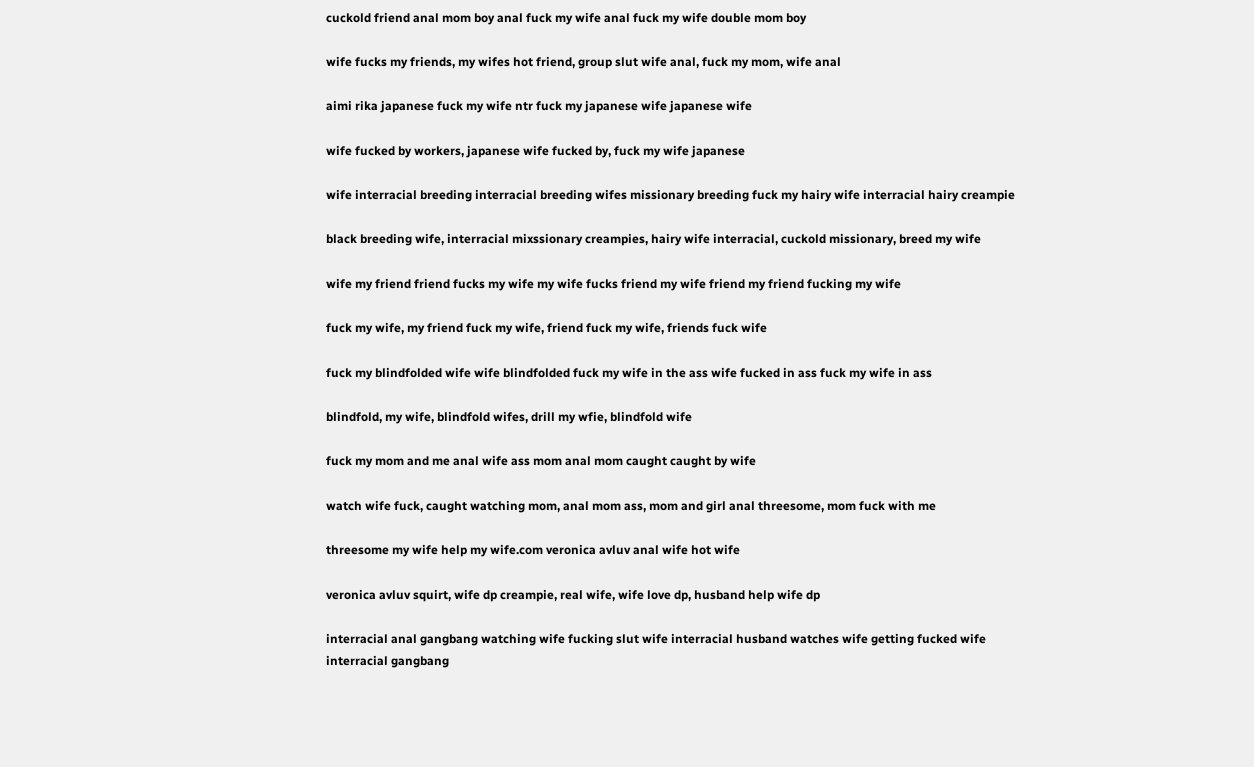cuckold friend anal mom boy anal fuck my wife anal fuck my wife double mom boy

wife fucks my friends, my wifes hot friend, group slut wife anal, fuck my mom, wife anal

aimi rika japanese fuck my wife ntr fuck my japanese wife japanese wife

wife fucked by workers, japanese wife fucked by, fuck my wife japanese

wife interracial breeding interracial breeding wifes missionary breeding fuck my hairy wife interracial hairy creampie

black breeding wife, interracial mixssionary creampies, hairy wife interracial, cuckold missionary, breed my wife

wife my friend friend fucks my wife my wife fucks friend my wife friend my friend fucking my wife

fuck my wife, my friend fuck my wife, friend fuck my wife, friends fuck wife

fuck my blindfolded wife wife blindfolded fuck my wife in the ass wife fucked in ass fuck my wife in ass

blindfold, my wife, blindfold wifes, drill my wfie, blindfold wife

fuck my mom and me anal wife ass mom anal mom caught caught by wife

watch wife fuck, caught watching mom, anal mom ass, mom and girl anal threesome, mom fuck with me

threesome my wife help my wife.com veronica avluv anal wife hot wife

veronica avluv squirt, wife dp creampie, real wife, wife love dp, husband help wife dp

interracial anal gangbang watching wife fucking slut wife interracial husband watches wife getting fucked wife interracial gangbang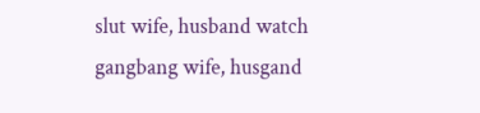slut wife, husband watch gangbang wife, husgand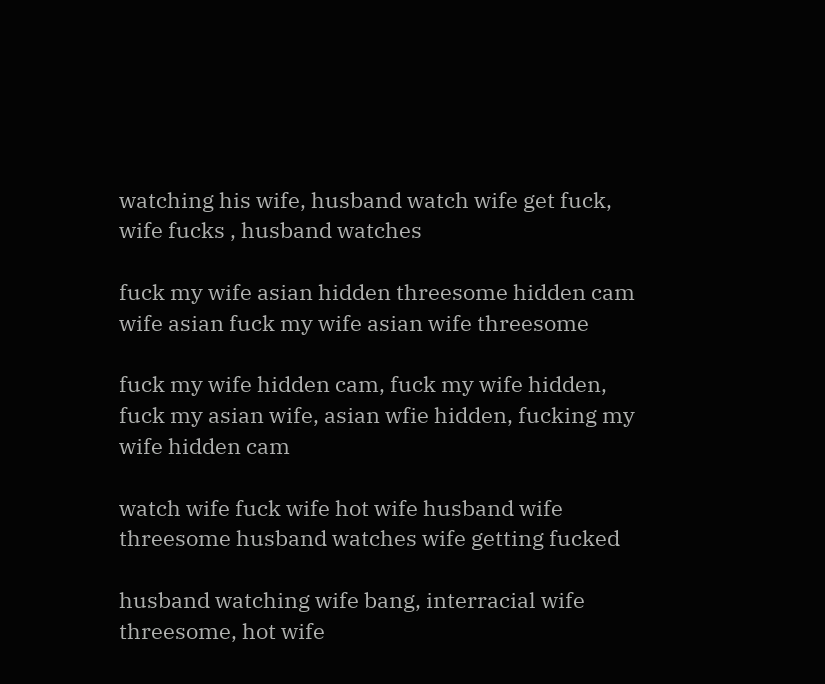watching his wife, husband watch wife get fuck, wife fucks , husband watches

fuck my wife asian hidden threesome hidden cam wife asian fuck my wife asian wife threesome

fuck my wife hidden cam, fuck my wife hidden, fuck my asian wife, asian wfie hidden, fucking my wife hidden cam

watch wife fuck wife hot wife husband wife threesome husband watches wife getting fucked

husband watching wife bang, interracial wife threesome, hot wife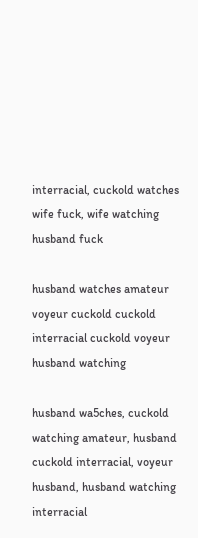interracial, cuckold watches wife fuck, wife watching husband fuck

husband watches amateur voyeur cuckold cuckold interracial cuckold voyeur husband watching

husband wa5ches, cuckold watching amateur, husband cuckold interracial, voyeur husband, husband watching interracial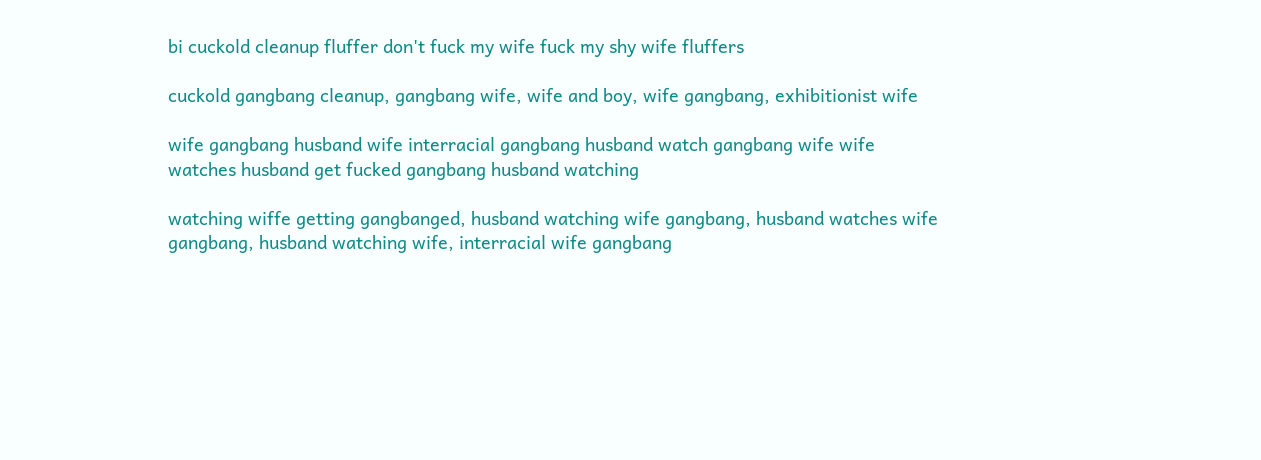bi cuckold cleanup fluffer don't fuck my wife fuck my shy wife fluffers

cuckold gangbang cleanup, gangbang wife, wife and boy, wife gangbang, exhibitionist wife

wife gangbang husband wife interracial gangbang husband watch gangbang wife wife watches husband get fucked gangbang husband watching

watching wiffe getting gangbanged, husband watching wife gangbang, husband watches wife gangbang, husband watching wife, interracial wife gangbang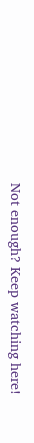Not enough? Keep watching here!